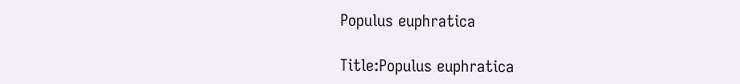Populus euphratica

Title:Populus euphratica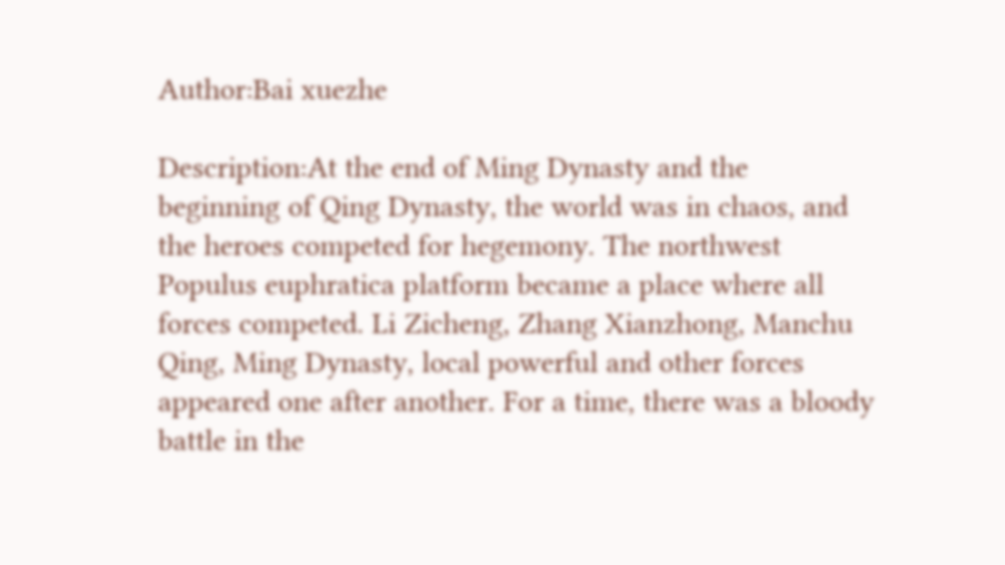Author:Bai xuezhe

Description:At the end of Ming Dynasty and the beginning of Qing Dynasty, the world was in chaos, and the heroes competed for hegemony. The northwest Populus euphratica platform became a place where all forces competed. Li Zicheng, Zhang Xianzhong, Manchu Qing, Ming Dynasty, local powerful and other forces appeared one after another. For a time, there was a bloody battle in the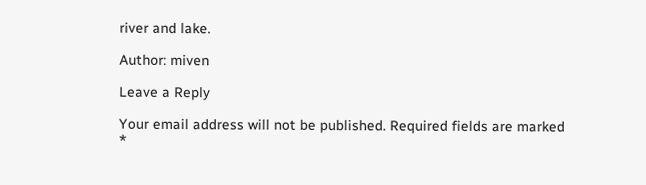river and lake.

Author: miven

Leave a Reply

Your email address will not be published. Required fields are marked *